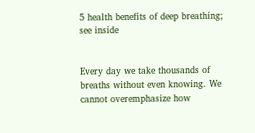5 health benefits of deep breathing; see inside


Every day we take thousands of breaths without even knowing. We cannot overemphasize how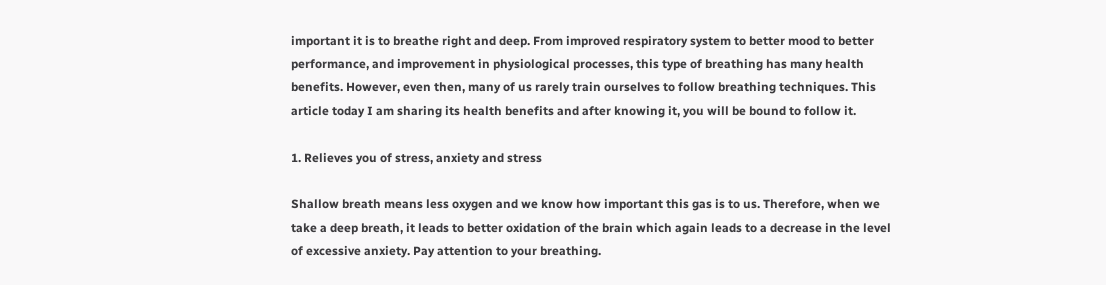important it is to breathe right and deep. From improved respiratory system to better mood to better performance, and improvement in physiological processes, this type of breathing has many health benefits. However, even then, many of us rarely train ourselves to follow breathing techniques. This article today I am sharing its health benefits and after knowing it, you will be bound to follow it.

1. Relieves you of stress, anxiety and stress

Shallow breath means less oxygen and we know how important this gas is to us. Therefore, when we take a deep breath, it leads to better oxidation of the brain which again leads to a decrease in the level of excessive anxiety. Pay attention to your breathing.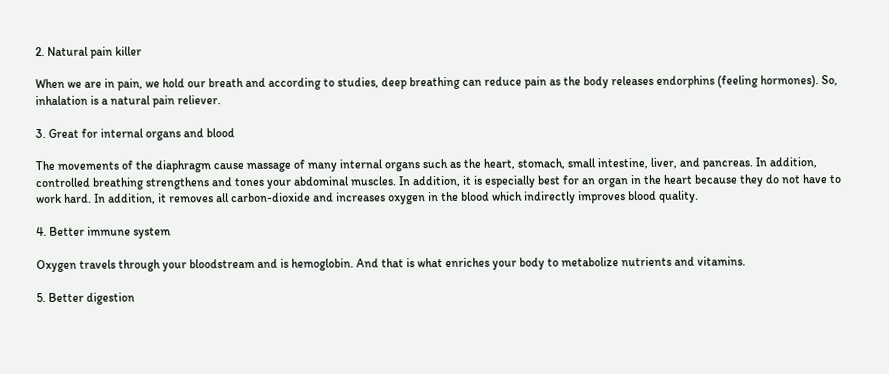2. Natural pain killer

When we are in pain, we hold our breath and according to studies, deep breathing can reduce pain as the body releases endorphins (feeling hormones). So, inhalation is a natural pain reliever.

3. Great for internal organs and blood

The movements of the diaphragm cause massage of many internal organs such as the heart, stomach, small intestine, liver, and pancreas. In addition, controlled breathing strengthens and tones your abdominal muscles. In addition, it is especially best for an organ in the heart because they do not have to work hard. In addition, it removes all carbon-dioxide and increases oxygen in the blood which indirectly improves blood quality.

4. Better immune system

Oxygen travels through your bloodstream and is hemoglobin. And that is what enriches your body to metabolize nutrients and vitamins.

5. Better digestion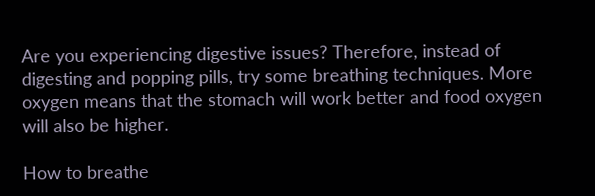Are you experiencing digestive issues? Therefore, instead of digesting and popping pills, try some breathing techniques. More oxygen means that the stomach will work better and food oxygen will also be higher.

How to breathe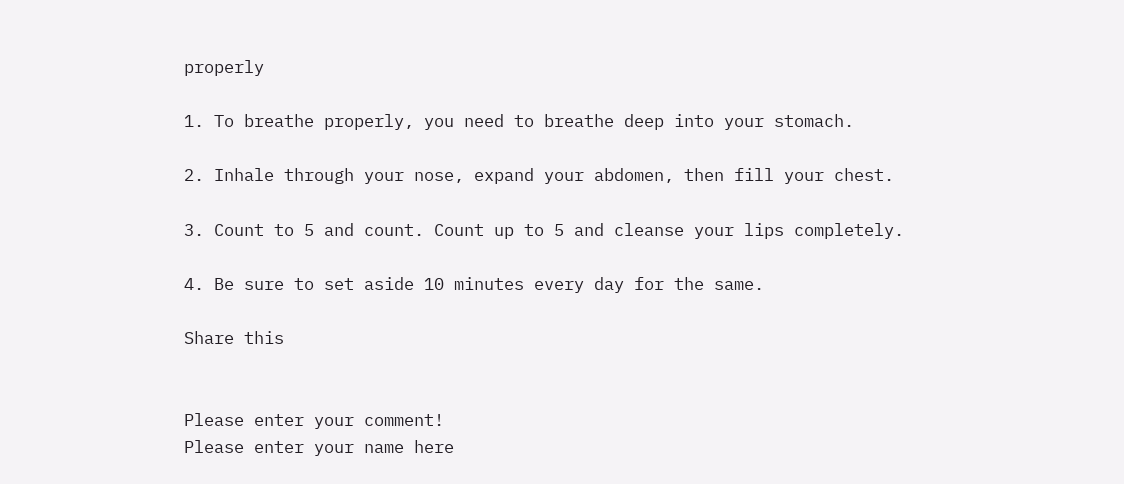properly

1. To breathe properly, you need to breathe deep into your stomach.

2. Inhale through your nose, expand your abdomen, then fill your chest.

3. Count to 5 and count. Count up to 5 and cleanse your lips completely.

4. Be sure to set aside 10 minutes every day for the same.

Share this


Please enter your comment!
Please enter your name here